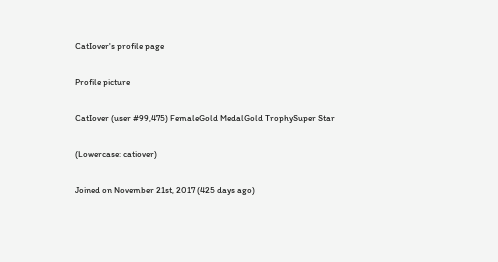CatIover's profile page

Profile picture

CatIover (user #99,475) FemaleGold MedalGold TrophySuper Star

(Lowercase: catiover)

Joined on November 21st, 2017 (425 days ago)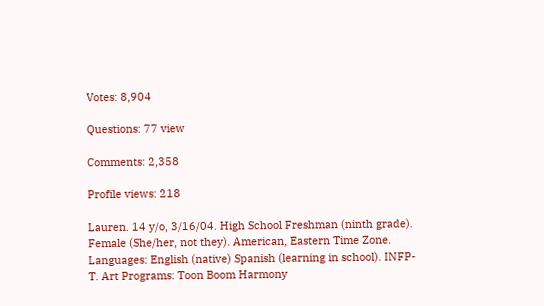Votes: 8,904

Questions: 77 view

Comments: 2,358

Profile views: 218

Lauren. 14 y/o, 3/16/04. High School Freshman (ninth grade). Female (She/her, not they). American, Eastern Time Zone. Languages: English (native) Spanish (learning in school). INFP-T. Art Programs: Toon Boom Harmony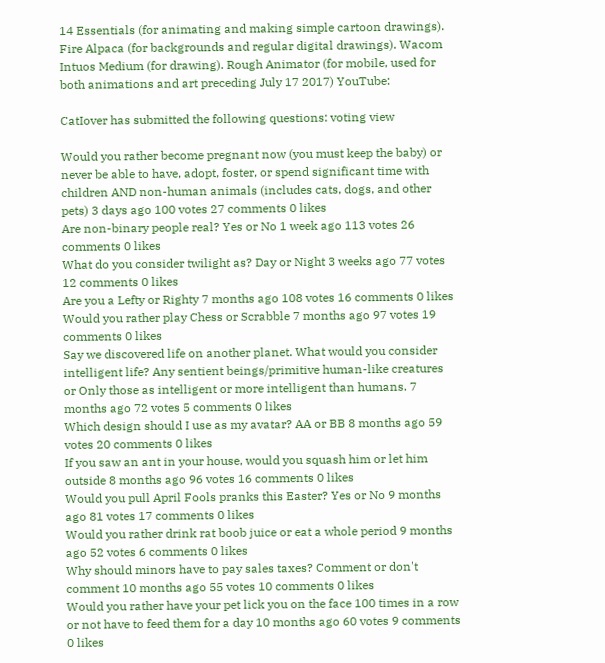14 Essentials (for animating and making simple cartoon drawings). Fire Alpaca (for backgrounds and regular digital drawings). Wacom Intuos Medium (for drawing). Rough Animator (for mobile, used for both animations and art preceding July 17 2017) YouTube:

CatIover has submitted the following questions: voting view

Would you rather become pregnant now (you must keep the baby) or never be able to have, adopt, foster, or spend significant time with children AND non-human animals (includes cats, dogs, and other pets) 3 days ago 100 votes 27 comments 0 likes
Are non-binary people real? Yes or No 1 week ago 113 votes 26 comments 0 likes
What do you consider twilight as? Day or Night 3 weeks ago 77 votes 12 comments 0 likes
Are you a Lefty or Righty 7 months ago 108 votes 16 comments 0 likes
Would you rather play Chess or Scrabble 7 months ago 97 votes 19 comments 0 likes
Say we discovered life on another planet. What would you consider intelligent life? Any sentient beings/primitive human-like creatures or Only those as intelligent or more intelligent than humans. 7 months ago 72 votes 5 comments 0 likes
Which design should I use as my avatar? AA or BB 8 months ago 59 votes 20 comments 0 likes
If you saw an ant in your house, would you squash him or let him outside 8 months ago 96 votes 16 comments 0 likes
Would you pull April Fools pranks this Easter? Yes or No 9 months ago 81 votes 17 comments 0 likes
Would you rather drink rat boob juice or eat a whole period 9 months ago 52 votes 6 comments 0 likes
Why should minors have to pay sales taxes? Comment or don't comment 10 months ago 55 votes 10 comments 0 likes
Would you rather have your pet lick you on the face 100 times in a row or not have to feed them for a day 10 months ago 60 votes 9 comments 0 likes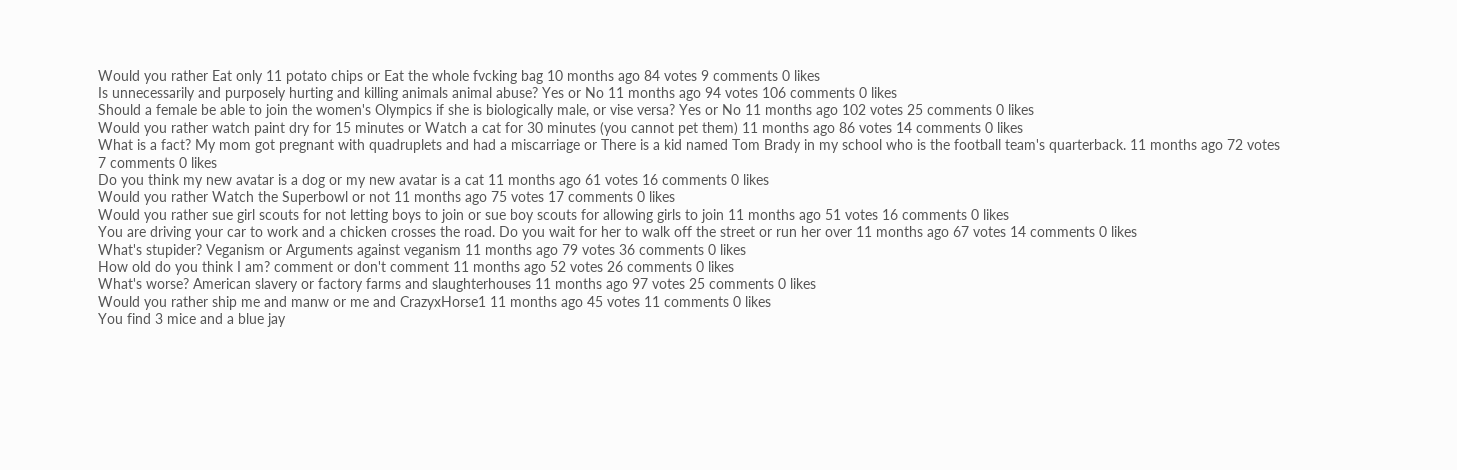Would you rather Eat only 11 potato chips or Eat the whole fvcking bag 10 months ago 84 votes 9 comments 0 likes
Is unnecessarily and purposely hurting and killing animals animal abuse? Yes or No 11 months ago 94 votes 106 comments 0 likes
Should a female be able to join the women's Olympics if she is biologically male, or vise versa? Yes or No 11 months ago 102 votes 25 comments 0 likes
Would you rather watch paint dry for 15 minutes or Watch a cat for 30 minutes (you cannot pet them) 11 months ago 86 votes 14 comments 0 likes
What is a fact? My mom got pregnant with quadruplets and had a miscarriage or There is a kid named Tom Brady in my school who is the football team's quarterback. 11 months ago 72 votes 7 comments 0 likes
Do you think my new avatar is a dog or my new avatar is a cat 11 months ago 61 votes 16 comments 0 likes
Would you rather Watch the Superbowl or not 11 months ago 75 votes 17 comments 0 likes
Would you rather sue girl scouts for not letting boys to join or sue boy scouts for allowing girls to join 11 months ago 51 votes 16 comments 0 likes
You are driving your car to work and a chicken crosses the road. Do you wait for her to walk off the street or run her over 11 months ago 67 votes 14 comments 0 likes
What's stupider? Veganism or Arguments against veganism 11 months ago 79 votes 36 comments 0 likes
How old do you think I am? comment or don't comment 11 months ago 52 votes 26 comments 0 likes
What's worse? American slavery or factory farms and slaughterhouses 11 months ago 97 votes 25 comments 0 likes
Would you rather ship me and manw or me and CrazyxHorse1 11 months ago 45 votes 11 comments 0 likes
You find 3 mice and a blue jay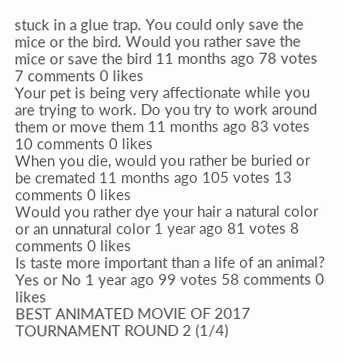stuck in a glue trap. You could only save the mice or the bird. Would you rather save the mice or save the bird 11 months ago 78 votes 7 comments 0 likes
Your pet is being very affectionate while you are trying to work. Do you try to work around them or move them 11 months ago 83 votes 10 comments 0 likes
When you die, would you rather be buried or be cremated 11 months ago 105 votes 13 comments 0 likes
Would you rather dye your hair a natural color or an unnatural color 1 year ago 81 votes 8 comments 0 likes
Is taste more important than a life of an animal? Yes or No 1 year ago 99 votes 58 comments 0 likes
BEST ANIMATED MOVIE OF 2017 TOURNAMENT ROUND 2 (1/4)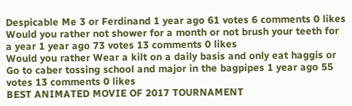Despicable Me 3 or Ferdinand 1 year ago 61 votes 6 comments 0 likes
Would you rather not shower for a month or not brush your teeth for a year 1 year ago 73 votes 13 comments 0 likes
Would you rather Wear a kilt on a daily basis and only eat haggis or Go to caber tossing school and major in the bagpipes 1 year ago 55 votes 13 comments 0 likes
BEST ANIMATED MOVIE OF 2017 TOURNAMENT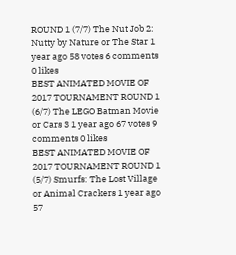ROUND 1 (7/7) The Nut Job 2: Nutty by Nature or The Star 1 year ago 58 votes 6 comments 0 likes
BEST ANIMATED MOVIE OF 2017 TOURNAMENT ROUND 1 (6/7) The LEGO Batman Movie or Cars 3 1 year ago 67 votes 9 comments 0 likes
BEST ANIMATED MOVIE OF 2017 TOURNAMENT ROUND 1 (5/7) Smurfs: The Lost Village or Animal Crackers 1 year ago 57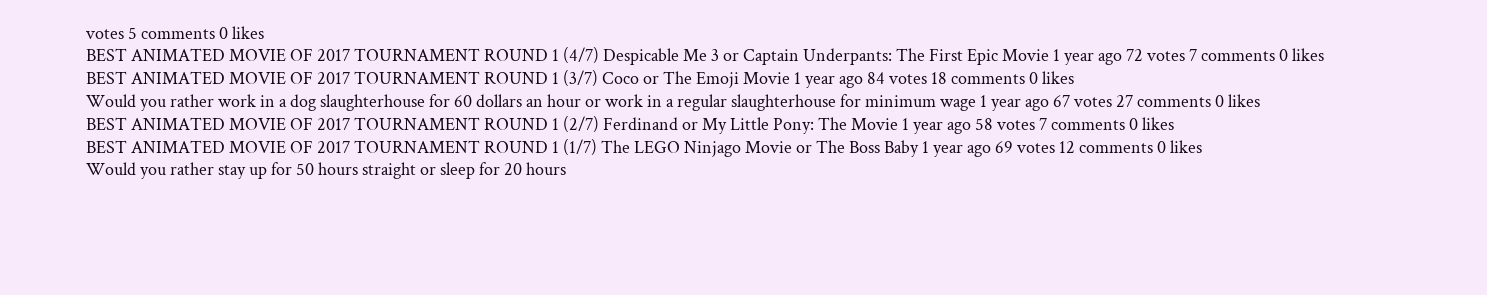votes 5 comments 0 likes
BEST ANIMATED MOVIE OF 2017 TOURNAMENT ROUND 1 (4/7) Despicable Me 3 or Captain Underpants: The First Epic Movie 1 year ago 72 votes 7 comments 0 likes
BEST ANIMATED MOVIE OF 2017 TOURNAMENT ROUND 1 (3/7) Coco or The Emoji Movie 1 year ago 84 votes 18 comments 0 likes
Would you rather work in a dog slaughterhouse for 60 dollars an hour or work in a regular slaughterhouse for minimum wage 1 year ago 67 votes 27 comments 0 likes
BEST ANIMATED MOVIE OF 2017 TOURNAMENT ROUND 1 (2/7) Ferdinand or My Little Pony: The Movie 1 year ago 58 votes 7 comments 0 likes
BEST ANIMATED MOVIE OF 2017 TOURNAMENT ROUND 1 (1/7) The LEGO Ninjago Movie or The Boss Baby 1 year ago 69 votes 12 comments 0 likes
Would you rather stay up for 50 hours straight or sleep for 20 hours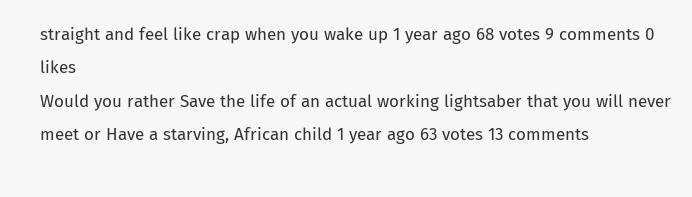straight and feel like crap when you wake up 1 year ago 68 votes 9 comments 0 likes
Would you rather Save the life of an actual working lightsaber that you will never meet or Have a starving, African child 1 year ago 63 votes 13 comments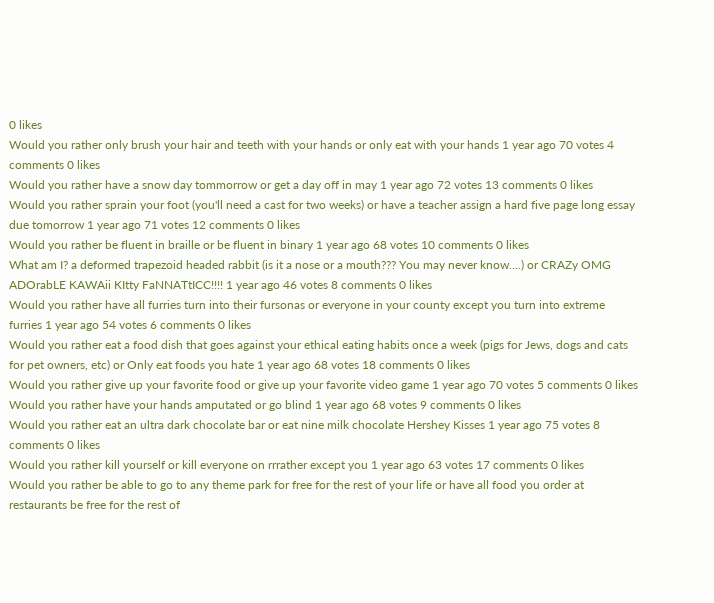0 likes
Would you rather only brush your hair and teeth with your hands or only eat with your hands 1 year ago 70 votes 4 comments 0 likes
Would you rather have a snow day tommorrow or get a day off in may 1 year ago 72 votes 13 comments 0 likes
Would you rather sprain your foot (you'll need a cast for two weeks) or have a teacher assign a hard five page long essay due tomorrow 1 year ago 71 votes 12 comments 0 likes
Would you rather be fluent in braille or be fluent in binary 1 year ago 68 votes 10 comments 0 likes
What am I? a deformed trapezoid headed rabbit (is it a nose or a mouth??? You may never know....) or CRAZy OMG ADOrabLE KAWAii KItty FaNNATtICC!!!! 1 year ago 46 votes 8 comments 0 likes
Would you rather have all furries turn into their fursonas or everyone in your county except you turn into extreme furries 1 year ago 54 votes 6 comments 0 likes
Would you rather eat a food dish that goes against your ethical eating habits once a week (pigs for Jews, dogs and cats for pet owners, etc) or Only eat foods you hate 1 year ago 68 votes 18 comments 0 likes
Would you rather give up your favorite food or give up your favorite video game 1 year ago 70 votes 5 comments 0 likes
Would you rather have your hands amputated or go blind 1 year ago 68 votes 9 comments 0 likes
Would you rather eat an ultra dark chocolate bar or eat nine milk chocolate Hershey Kisses 1 year ago 75 votes 8 comments 0 likes
Would you rather kill yourself or kill everyone on rrrather except you 1 year ago 63 votes 17 comments 0 likes
Would you rather be able to go to any theme park for free for the rest of your life or have all food you order at restaurants be free for the rest of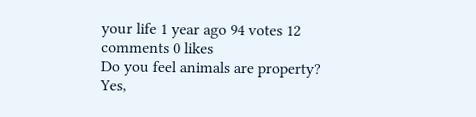your life 1 year ago 94 votes 12 comments 0 likes
Do you feel animals are property? Yes,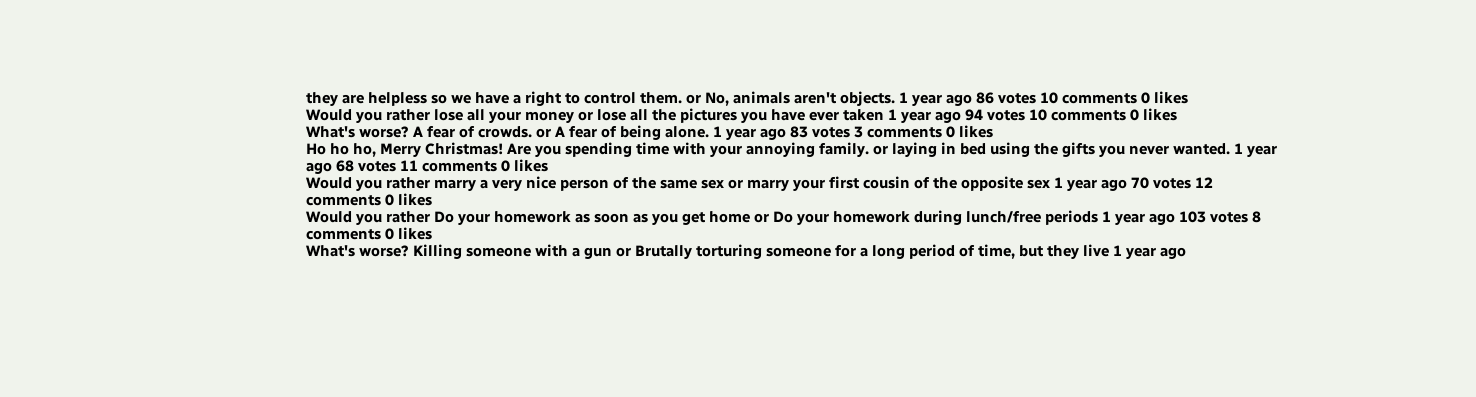they are helpless so we have a right to control them. or No, animals aren't objects. 1 year ago 86 votes 10 comments 0 likes
Would you rather lose all your money or lose all the pictures you have ever taken 1 year ago 94 votes 10 comments 0 likes
What's worse? A fear of crowds. or A fear of being alone. 1 year ago 83 votes 3 comments 0 likes
Ho ho ho, Merry Christmas! Are you spending time with your annoying family. or laying in bed using the gifts you never wanted. 1 year ago 68 votes 11 comments 0 likes
Would you rather marry a very nice person of the same sex or marry your first cousin of the opposite sex 1 year ago 70 votes 12 comments 0 likes
Would you rather Do your homework as soon as you get home or Do your homework during lunch/free periods 1 year ago 103 votes 8 comments 0 likes
What's worse? Killing someone with a gun or Brutally torturing someone for a long period of time, but they live 1 year ago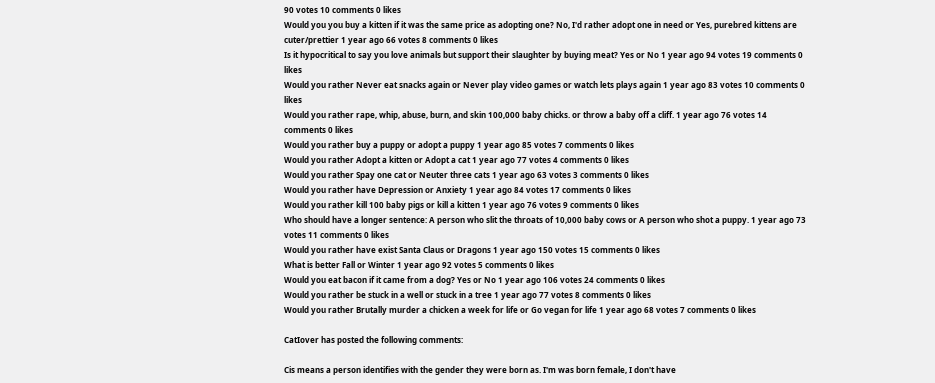90 votes 10 comments 0 likes
Would you you buy a kitten if it was the same price as adopting one? No, I'd rather adopt one in need or Yes, purebred kittens are cuter/prettier 1 year ago 66 votes 8 comments 0 likes
Is it hypocritical to say you love animals but support their slaughter by buying meat? Yes or No 1 year ago 94 votes 19 comments 0 likes
Would you rather Never eat snacks again or Never play video games or watch lets plays again 1 year ago 83 votes 10 comments 0 likes
Would you rather rape, whip, abuse, burn, and skin 100,000 baby chicks. or throw a baby off a cliff. 1 year ago 76 votes 14 comments 0 likes
Would you rather buy a puppy or adopt a puppy 1 year ago 85 votes 7 comments 0 likes
Would you rather Adopt a kitten or Adopt a cat 1 year ago 77 votes 4 comments 0 likes
Would you rather Spay one cat or Neuter three cats 1 year ago 63 votes 3 comments 0 likes
Would you rather have Depression or Anxiety 1 year ago 84 votes 17 comments 0 likes
Would you rather kill 100 baby pigs or kill a kitten 1 year ago 76 votes 9 comments 0 likes
Who should have a longer sentence: A person who slit the throats of 10,000 baby cows or A person who shot a puppy. 1 year ago 73 votes 11 comments 0 likes
Would you rather have exist Santa Claus or Dragons 1 year ago 150 votes 15 comments 0 likes
What is better Fall or Winter 1 year ago 92 votes 5 comments 0 likes
Would you eat bacon if it came from a dog? Yes or No 1 year ago 106 votes 24 comments 0 likes
Would you rather be stuck in a well or stuck in a tree 1 year ago 77 votes 8 comments 0 likes
Would you rather Brutally murder a chicken a week for life or Go vegan for life 1 year ago 68 votes 7 comments 0 likes

CatIover has posted the following comments:

Cis means a person identifies with the gender they were born as. I'm was born female, I don't have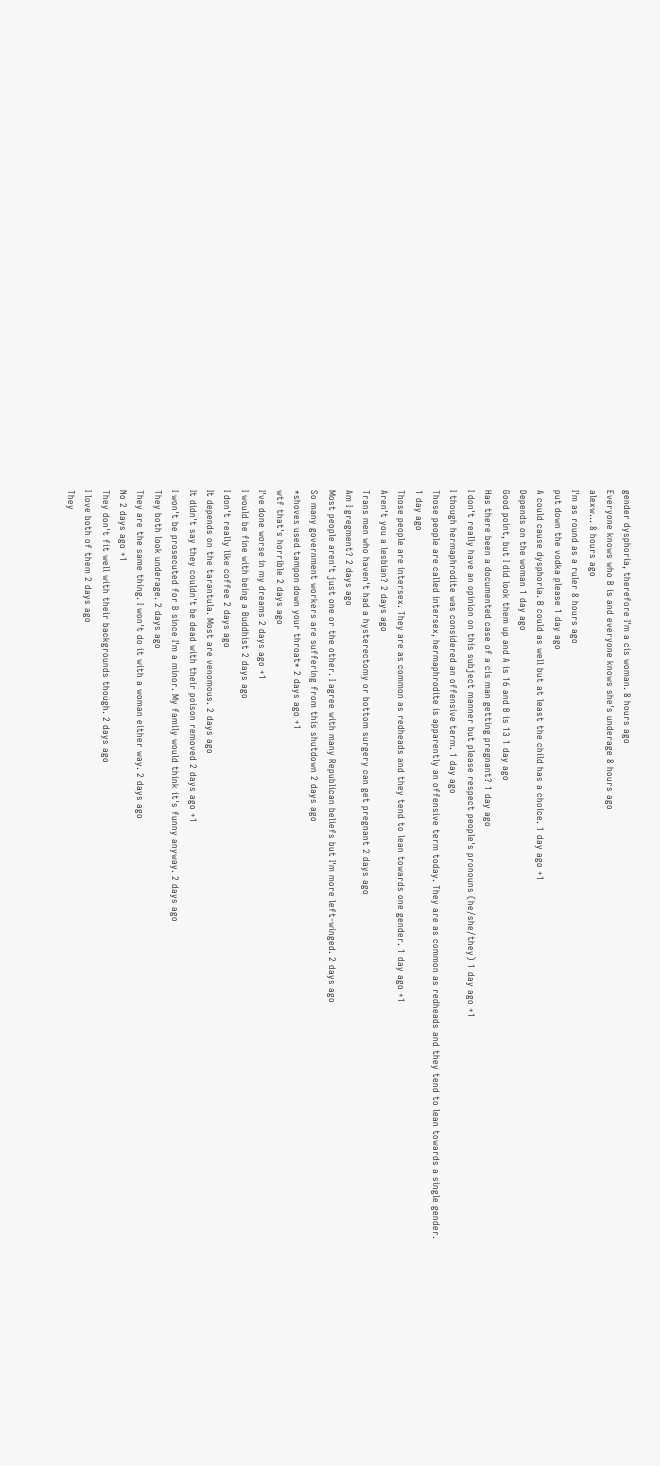gender dysphoria, therefore I'm a cis woman. 8 hours ago
Everyone knows who B is and everyone knows she's underage 8 hours ago
alexw... 8 hours ago
I'm as round as a ruler 8 hours ago
put down the vodka please 1 day ago
A could cause dysphoria. B could as well but at least the child has a choice. 1 day ago +1
Depends on the woman 1 day ago
Good point, but I did look them up and A is 16 and B is 13 1 day ago
Has there been a documented case of a cis man getting pregnant? 1 day ago
I don't really have an opinion on this subject manner but please respect people's pronouns (he/she/they) 1 day ago +1
I though hermaphrodite was considered an offensive term. 1 day ago
Those people are called intersex, hermaphrodite is apparently an offensive term today. They are as common as redheads and they tend to lean towards a single gender. 1 day ago
Those people are intersex. They are as common as redheads and they tend to lean towards one gender. 1 day ago +1
Aren't you a lesbian? 2 days ago
Trans men who haven't had a hysterectomy or bottom surgery can get pregnant 2 days ago
Am I gregment? 2 days ago
Most people aren't just one or the other. I agree with many Republican beliefs but I'm more left-winged. 2 days ago
So many government workers are suffering from this shutdown 2 days ago
*shoves used tampon down your throat* 2 days ago +1
wtf that's horrible 2 days ago
I've done worse in my dreams 2 days ago +1
I would be fine with being a Buddhist 2 days ago
I don't really like coffee 2 days ago
It depends on the tarantula. Most are venomous. 2 days ago
It didn't say they couldn't be dead with their poison removed 2 days ago +1
I won't be prosecuted for B since I'm a minor. My family would think it's funny anyway. 2 days ago
They both look underage. 2 days ago
They are the same thing. I won't do it with a woman either way. 2 days ago
No 2 days ago +1
They don't fit well with their backgrounds though. 2 days ago
I love both of them 2 days ago
They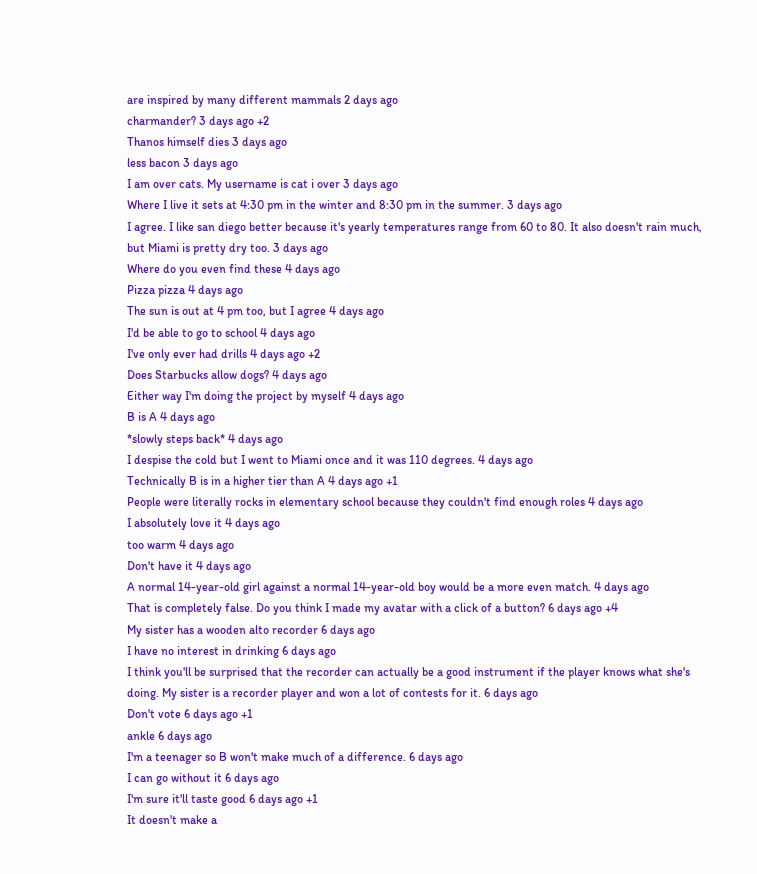are inspired by many different mammals 2 days ago
charmander? 3 days ago +2
Thanos himself dies 3 days ago
less bacon 3 days ago
I am over cats. My username is cat i over 3 days ago
Where I live it sets at 4:30 pm in the winter and 8:30 pm in the summer. 3 days ago
I agree. I like san diego better because it's yearly temperatures range from 60 to 80. It also doesn't rain much, but Miami is pretty dry too. 3 days ago
Where do you even find these 4 days ago
Pizza pizza 4 days ago
The sun is out at 4 pm too, but I agree 4 days ago
I'd be able to go to school 4 days ago
I've only ever had drills 4 days ago +2
Does Starbucks allow dogs? 4 days ago
Either way I'm doing the project by myself 4 days ago
B is A 4 days ago
*slowly steps back* 4 days ago
I despise the cold but I went to Miami once and it was 110 degrees. 4 days ago
Technically B is in a higher tier than A 4 days ago +1
People were literally rocks in elementary school because they couldn't find enough roles 4 days ago
I absolutely love it 4 days ago
too warm 4 days ago
Don't have it 4 days ago
A normal 14-year-old girl against a normal 14-year-old boy would be a more even match. 4 days ago
That is completely false. Do you think I made my avatar with a click of a button? 6 days ago +4
My sister has a wooden alto recorder 6 days ago
I have no interest in drinking 6 days ago
I think you'll be surprised that the recorder can actually be a good instrument if the player knows what she's doing. My sister is a recorder player and won a lot of contests for it. 6 days ago
Don't vote 6 days ago +1
ankle 6 days ago
I'm a teenager so B won't make much of a difference. 6 days ago
I can go without it 6 days ago
I'm sure it'll taste good 6 days ago +1
It doesn't make a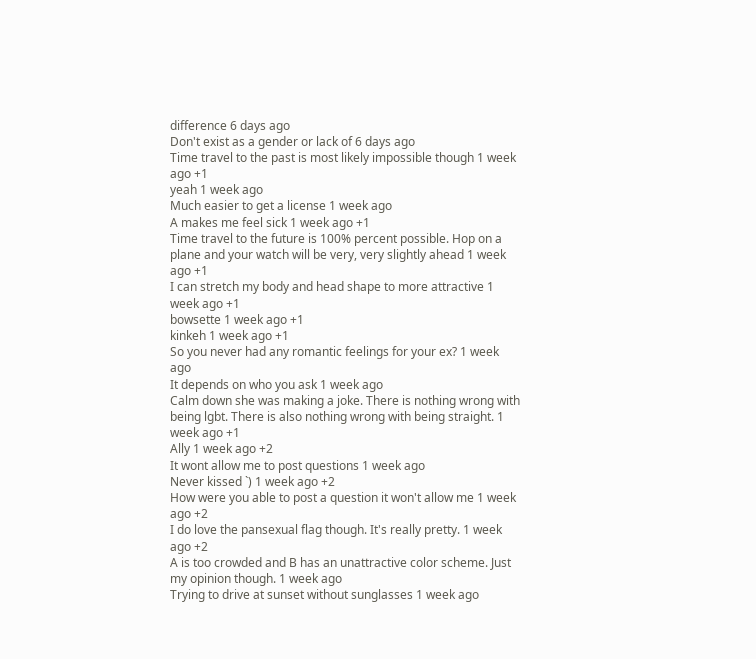difference 6 days ago
Don't exist as a gender or lack of 6 days ago
Time travel to the past is most likely impossible though 1 week ago +1
yeah 1 week ago
Much easier to get a license 1 week ago
A makes me feel sick 1 week ago +1
Time travel to the future is 100% percent possible. Hop on a plane and your watch will be very, very slightly ahead 1 week ago +1
I can stretch my body and head shape to more attractive 1 week ago +1
bowsette 1 week ago +1
kinkeh 1 week ago +1
So you never had any romantic feelings for your ex? 1 week ago
It depends on who you ask 1 week ago
Calm down she was making a joke. There is nothing wrong with being lgbt. There is also nothing wrong with being straight. 1 week ago +1
Ally 1 week ago +2
It wont allow me to post questions 1 week ago
Never kissed `) 1 week ago +2
How were you able to post a question it won't allow me 1 week ago +2
I do love the pansexual flag though. It's really pretty. 1 week ago +2
A is too crowded and B has an unattractive color scheme. Just my opinion though. 1 week ago
Trying to drive at sunset without sunglasses 1 week ago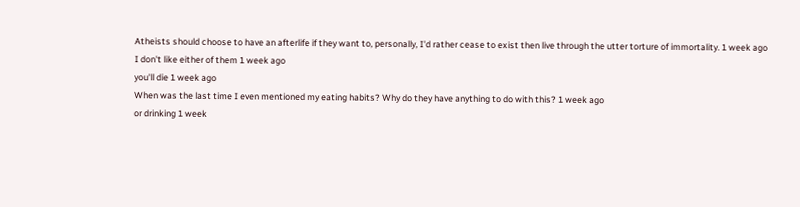Atheists should choose to have an afterlife if they want to, personally, I'd rather cease to exist then live through the utter torture of immortality. 1 week ago
I don't like either of them 1 week ago
you'll die 1 week ago
When was the last time I even mentioned my eating habits? Why do they have anything to do with this? 1 week ago
or drinking 1 week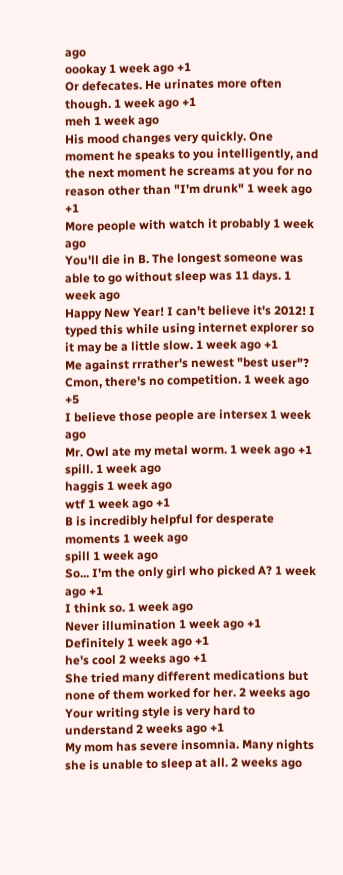ago
oookay 1 week ago +1
Or defecates. He urinates more often though. 1 week ago +1
meh 1 week ago
His mood changes very quickly. One moment he speaks to you intelligently, and the next moment he screams at you for no reason other than "I'm drunk" 1 week ago +1
More people with watch it probably 1 week ago
You'll die in B. The longest someone was able to go without sleep was 11 days. 1 week ago
Happy New Year! I can't believe it's 2012! I typed this while using internet explorer so it may be a little slow. 1 week ago +1
Me against rrrather's newest "best user"? Cmon, there's no competition. 1 week ago +5
I believe those people are intersex 1 week ago
Mr. Owl ate my metal worm. 1 week ago +1
spill. 1 week ago
haggis 1 week ago
wtf 1 week ago +1
B is incredibly helpful for desperate moments 1 week ago
spill 1 week ago
So... I'm the only girl who picked A? 1 week ago +1
I think so. 1 week ago
Never illumination 1 week ago +1
Definitely 1 week ago +1
he's cool 2 weeks ago +1
She tried many different medications but none of them worked for her. 2 weeks ago
Your writing style is very hard to understand 2 weeks ago +1
My mom has severe insomnia. Many nights she is unable to sleep at all. 2 weeks ago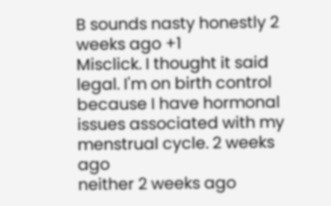B sounds nasty honestly 2 weeks ago +1
Misclick. I thought it said legal. I'm on birth control because I have hormonal issues associated with my menstrual cycle. 2 weeks ago
neither 2 weeks ago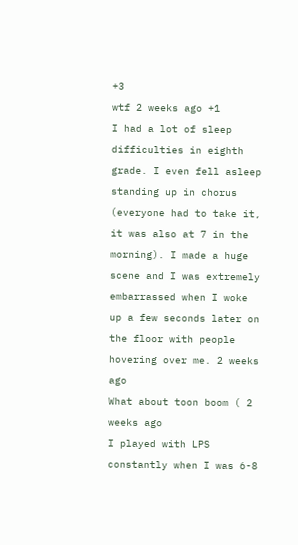+3
wtf 2 weeks ago +1
I had a lot of sleep difficulties in eighth grade. I even fell asleep standing up in chorus (everyone had to take it, it was also at 7 in the morning). I made a huge scene and I was extremely embarrassed when I woke up a few seconds later on the floor with people hovering over me. 2 weeks ago
What about toon boom ( 2 weeks ago
I played with LPS constantly when I was 6-8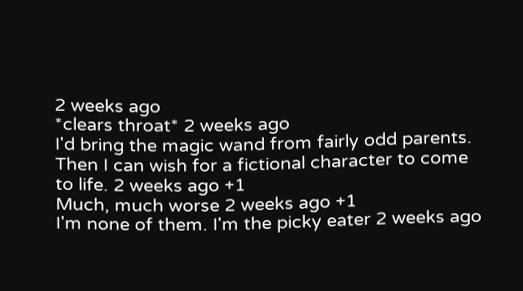2 weeks ago
*clears throat* 2 weeks ago
I'd bring the magic wand from fairly odd parents. Then I can wish for a fictional character to come to life. 2 weeks ago +1
Much, much worse 2 weeks ago +1
I'm none of them. I'm the picky eater 2 weeks ago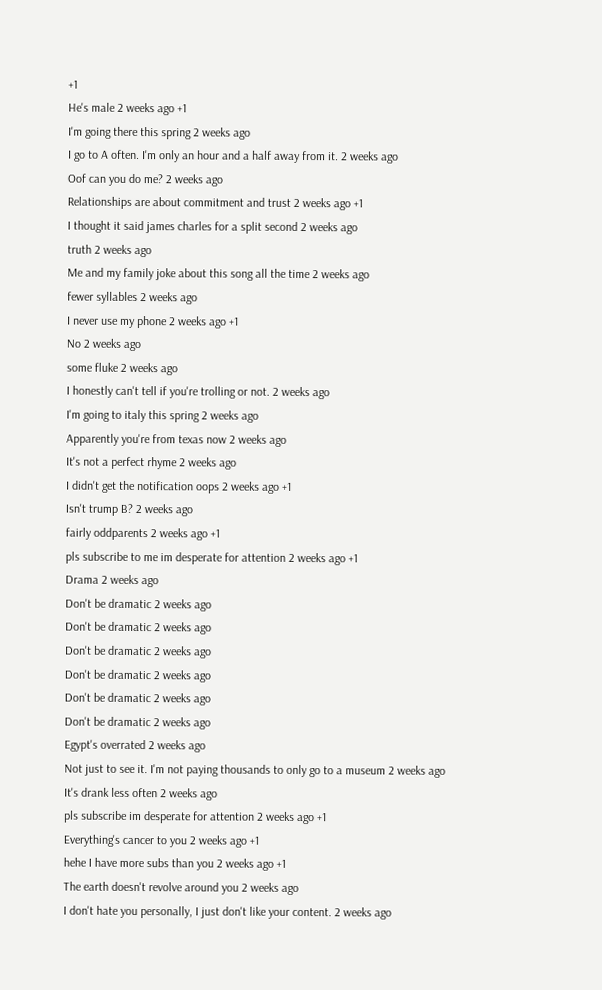+1
He's male 2 weeks ago +1
I'm going there this spring 2 weeks ago
I go to A often. I'm only an hour and a half away from it. 2 weeks ago
Oof can you do me? 2 weeks ago
Relationships are about commitment and trust 2 weeks ago +1
I thought it said james charles for a split second 2 weeks ago
truth 2 weeks ago
Me and my family joke about this song all the time 2 weeks ago
fewer syllables 2 weeks ago
I never use my phone 2 weeks ago +1
No 2 weeks ago
some fluke 2 weeks ago
I honestly can't tell if you're trolling or not. 2 weeks ago
I'm going to italy this spring 2 weeks ago
Apparently you're from texas now 2 weeks ago
It's not a perfect rhyme 2 weeks ago
I didn't get the notification oops 2 weeks ago +1
Isn't trump B? 2 weeks ago
fairly oddparents 2 weeks ago +1
pls subscribe to me im desperate for attention 2 weeks ago +1
Drama 2 weeks ago
Don't be dramatic 2 weeks ago
Don't be dramatic 2 weeks ago
Don't be dramatic 2 weeks ago
Don't be dramatic 2 weeks ago
Don't be dramatic 2 weeks ago
Don't be dramatic 2 weeks ago
Egypt's overrated 2 weeks ago
Not just to see it. I'm not paying thousands to only go to a museum 2 weeks ago
It's drank less often 2 weeks ago
pls subscribe im desperate for attention 2 weeks ago +1
Everything's cancer to you 2 weeks ago +1
hehe I have more subs than you 2 weeks ago +1
The earth doesn't revolve around you 2 weeks ago
I don't hate you personally, I just don't like your content. 2 weeks ago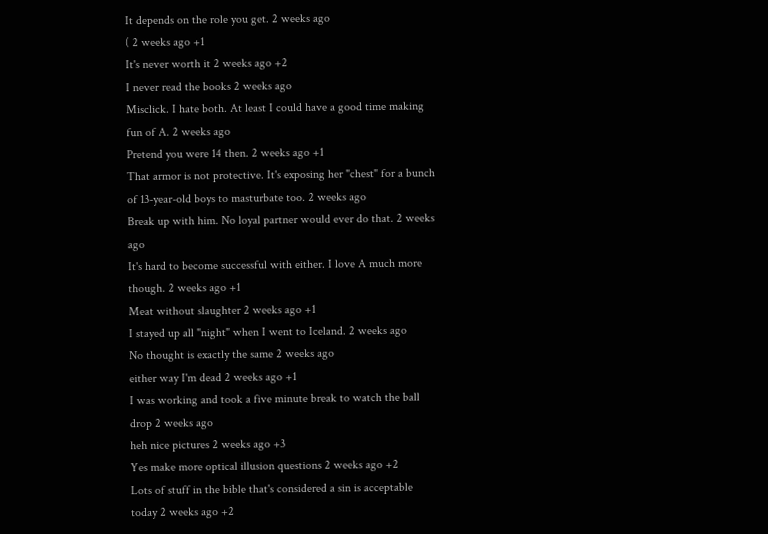It depends on the role you get. 2 weeks ago
( 2 weeks ago +1
It's never worth it 2 weeks ago +2
I never read the books 2 weeks ago
Misclick. I hate both. At least I could have a good time making fun of A. 2 weeks ago
Pretend you were 14 then. 2 weeks ago +1
That armor is not protective. It's exposing her "chest" for a bunch of 13-year-old boys to masturbate too. 2 weeks ago
Break up with him. No loyal partner would ever do that. 2 weeks ago
It's hard to become successful with either. I love A much more though. 2 weeks ago +1
Meat without slaughter 2 weeks ago +1
I stayed up all "night" when I went to Iceland. 2 weeks ago
No thought is exactly the same 2 weeks ago
either way I'm dead 2 weeks ago +1
I was working and took a five minute break to watch the ball drop 2 weeks ago
heh nice pictures 2 weeks ago +3
Yes make more optical illusion questions 2 weeks ago +2
Lots of stuff in the bible that's considered a sin is acceptable today 2 weeks ago +2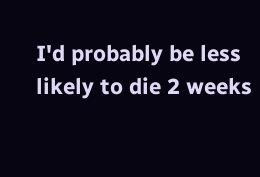I'd probably be less likely to die 2 weeks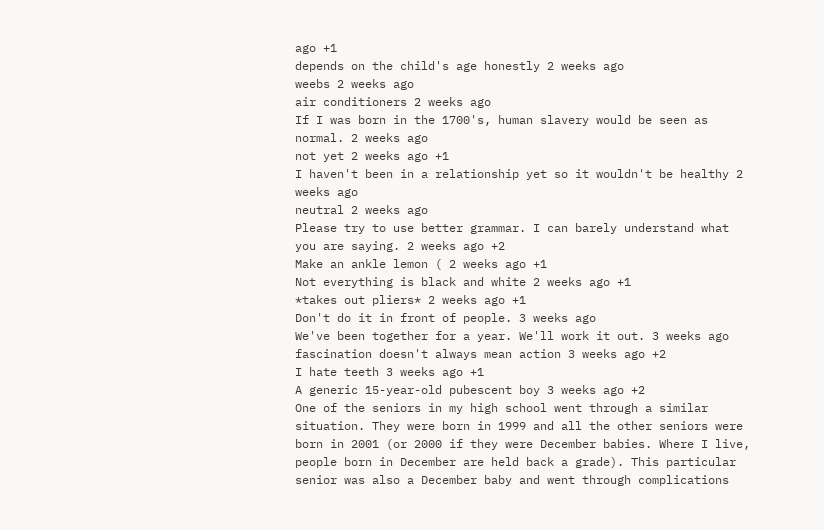ago +1
depends on the child's age honestly 2 weeks ago
weebs 2 weeks ago
air conditioners 2 weeks ago
If I was born in the 1700's, human slavery would be seen as normal. 2 weeks ago
not yet 2 weeks ago +1
I haven't been in a relationship yet so it wouldn't be healthy 2 weeks ago
neutral 2 weeks ago
Please try to use better grammar. I can barely understand what you are saying. 2 weeks ago +2
Make an ankle lemon ( 2 weeks ago +1
Not everything is black and white 2 weeks ago +1
*takes out pliers* 2 weeks ago +1
Don't do it in front of people. 3 weeks ago
We've been together for a year. We'll work it out. 3 weeks ago
fascination doesn't always mean action 3 weeks ago +2
I hate teeth 3 weeks ago +1
A generic 15-year-old pubescent boy 3 weeks ago +2
One of the seniors in my high school went through a similar situation. They were born in 1999 and all the other seniors were born in 2001 (or 2000 if they were December babies. Where I live, people born in December are held back a grade). This particular senior was also a December baby and went through complications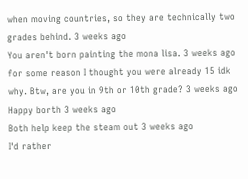when moving countries, so they are technically two grades behind. 3 weeks ago
You aren't born painting the mona lisa. 3 weeks ago
for some reason I thought you were already 15 idk why. Btw, are you in 9th or 10th grade? 3 weeks ago
Happy borth 3 weeks ago
Both help keep the steam out 3 weeks ago
I'd rather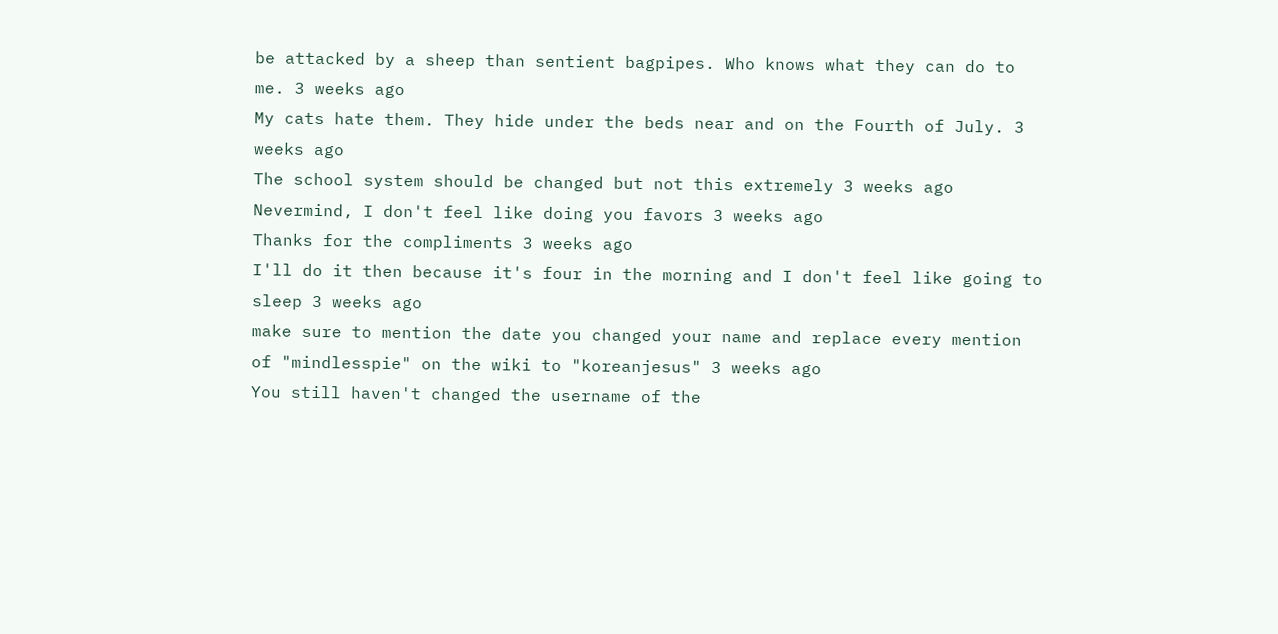be attacked by a sheep than sentient bagpipes. Who knows what they can do to me. 3 weeks ago
My cats hate them. They hide under the beds near and on the Fourth of July. 3 weeks ago
The school system should be changed but not this extremely 3 weeks ago
Nevermind, I don't feel like doing you favors 3 weeks ago
Thanks for the compliments 3 weeks ago
I'll do it then because it's four in the morning and I don't feel like going to sleep 3 weeks ago
make sure to mention the date you changed your name and replace every mention of "mindlesspie" on the wiki to "koreanjesus" 3 weeks ago
You still haven't changed the username of the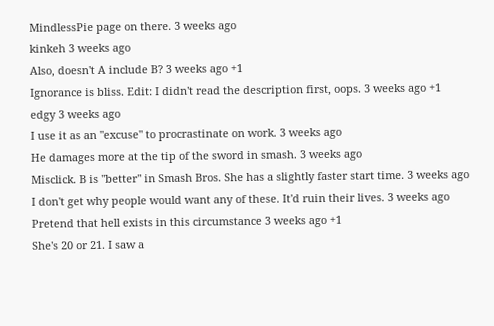MindlessPie page on there. 3 weeks ago
kinkeh 3 weeks ago
Also, doesn't A include B? 3 weeks ago +1
Ignorance is bliss. Edit: I didn't read the description first, oops. 3 weeks ago +1
edgy 3 weeks ago
I use it as an "excuse" to procrastinate on work. 3 weeks ago
He damages more at the tip of the sword in smash. 3 weeks ago
Misclick. B is "better" in Smash Bros. She has a slightly faster start time. 3 weeks ago
I don't get why people would want any of these. It'd ruin their lives. 3 weeks ago
Pretend that hell exists in this circumstance 3 weeks ago +1
She's 20 or 21. I saw a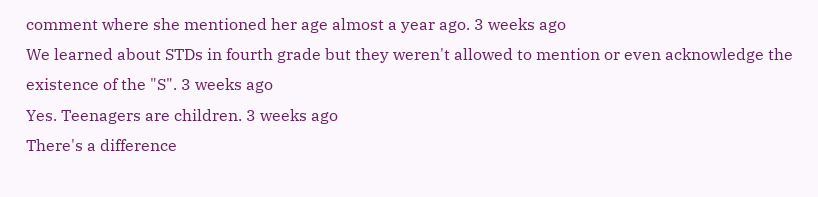comment where she mentioned her age almost a year ago. 3 weeks ago
We learned about STDs in fourth grade but they weren't allowed to mention or even acknowledge the existence of the "S". 3 weeks ago
Yes. Teenagers are children. 3 weeks ago
There's a difference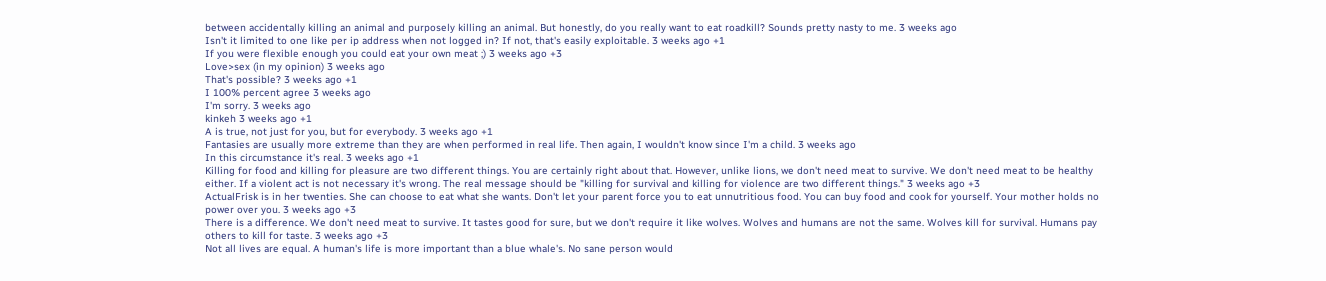between accidentally killing an animal and purposely killing an animal. But honestly, do you really want to eat roadkill? Sounds pretty nasty to me. 3 weeks ago
Isn't it limited to one like per ip address when not logged in? If not, that's easily exploitable. 3 weeks ago +1
If you were flexible enough you could eat your own meat ;) 3 weeks ago +3
Love>sex (in my opinion) 3 weeks ago
That's possible? 3 weeks ago +1
I 100% percent agree 3 weeks ago
I'm sorry. 3 weeks ago
kinkeh 3 weeks ago +1
A is true, not just for you, but for everybody. 3 weeks ago +1
Fantasies are usually more extreme than they are when performed in real life. Then again, I wouldn't know since I'm a child. 3 weeks ago
In this circumstance it's real. 3 weeks ago +1
Killing for food and killing for pleasure are two different things. You are certainly right about that. However, unlike lions, we don't need meat to survive. We don't need meat to be healthy either. If a violent act is not necessary it's wrong. The real message should be "killing for survival and killing for violence are two different things." 3 weeks ago +3
ActualFrisk is in her twenties. She can choose to eat what she wants. Don't let your parent force you to eat unnutritious food. You can buy food and cook for yourself. Your mother holds no power over you. 3 weeks ago +3
There is a difference. We don't need meat to survive. It tastes good for sure, but we don't require it like wolves. Wolves and humans are not the same. Wolves kill for survival. Humans pay others to kill for taste. 3 weeks ago +3
Not all lives are equal. A human's life is more important than a blue whale's. No sane person would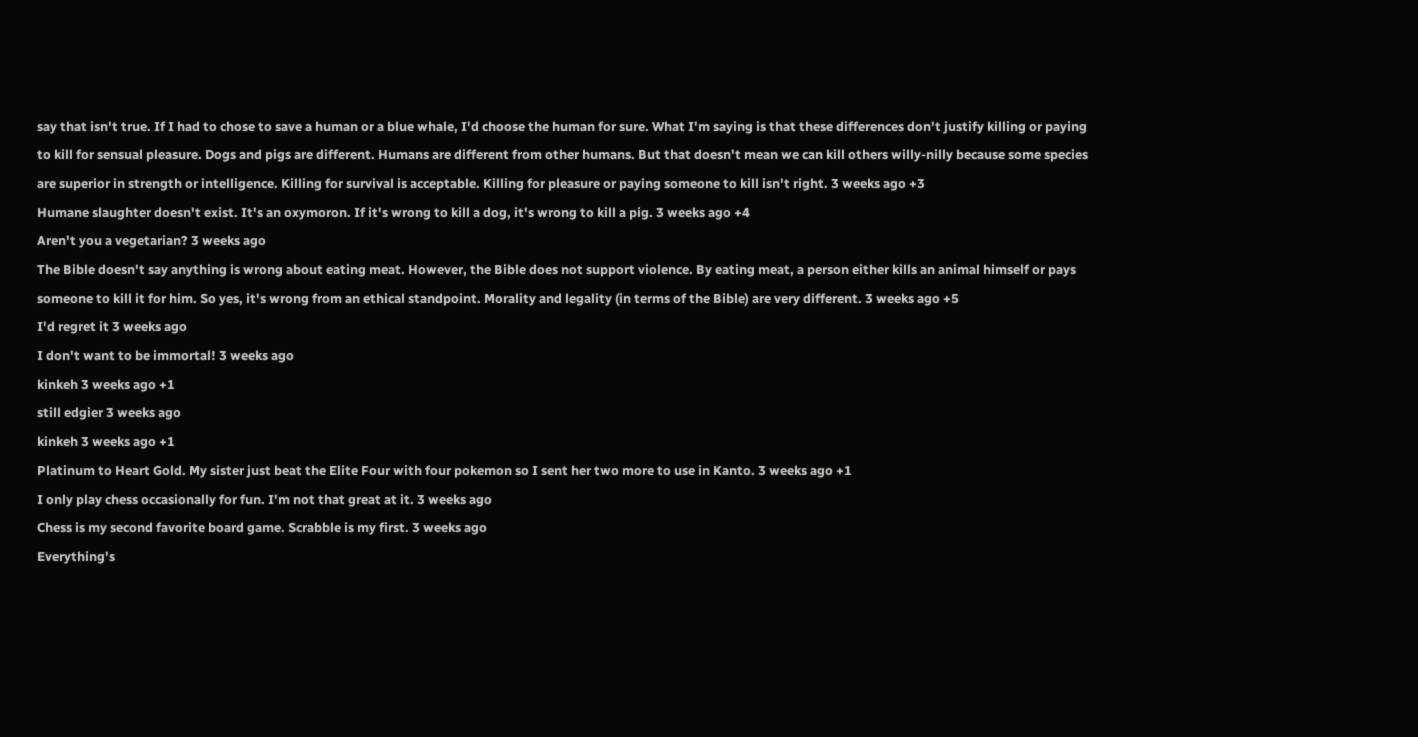say that isn't true. If I had to chose to save a human or a blue whale, I'd choose the human for sure. What I'm saying is that these differences don't justify killing or paying to kill for sensual pleasure. Dogs and pigs are different. Humans are different from other humans. But that doesn't mean we can kill others willy-nilly because some species are superior in strength or intelligence. Killing for survival is acceptable. Killing for pleasure or paying someone to kill isn't right. 3 weeks ago +3
Humane slaughter doesn't exist. It's an oxymoron. If it's wrong to kill a dog, it's wrong to kill a pig. 3 weeks ago +4
Aren't you a vegetarian? 3 weeks ago
The Bible doesn't say anything is wrong about eating meat. However, the Bible does not support violence. By eating meat, a person either kills an animal himself or pays someone to kill it for him. So yes, it's wrong from an ethical standpoint. Morality and legality (in terms of the Bible) are very different. 3 weeks ago +5
I'd regret it 3 weeks ago
I don't want to be immortal! 3 weeks ago
kinkeh 3 weeks ago +1
still edgier 3 weeks ago
kinkeh 3 weeks ago +1
Platinum to Heart Gold. My sister just beat the Elite Four with four pokemon so I sent her two more to use in Kanto. 3 weeks ago +1
I only play chess occasionally for fun. I'm not that great at it. 3 weeks ago
Chess is my second favorite board game. Scrabble is my first. 3 weeks ago
Everything's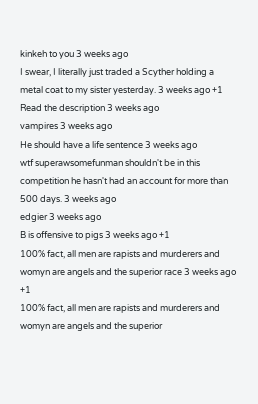kinkeh to you 3 weeks ago
I swear, I literally just traded a Scyther holding a metal coat to my sister yesterday. 3 weeks ago +1
Read the description 3 weeks ago
vampires 3 weeks ago
He should have a life sentence 3 weeks ago
wtf superawsomefunman shouldn't be in this competition he hasn't had an account for more than 500 days. 3 weeks ago
edgier 3 weeks ago
B is offensive to pigs 3 weeks ago +1
100% fact, all men are rapists and murderers and womyn are angels and the superior race 3 weeks ago +1
100% fact, all men are rapists and murderers and womyn are angels and the superior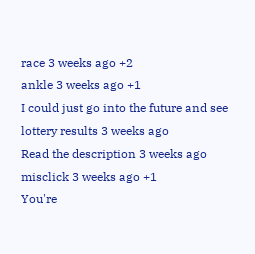race 3 weeks ago +2
ankle 3 weeks ago +1
I could just go into the future and see lottery results 3 weeks ago
Read the description 3 weeks ago
misclick 3 weeks ago +1
You're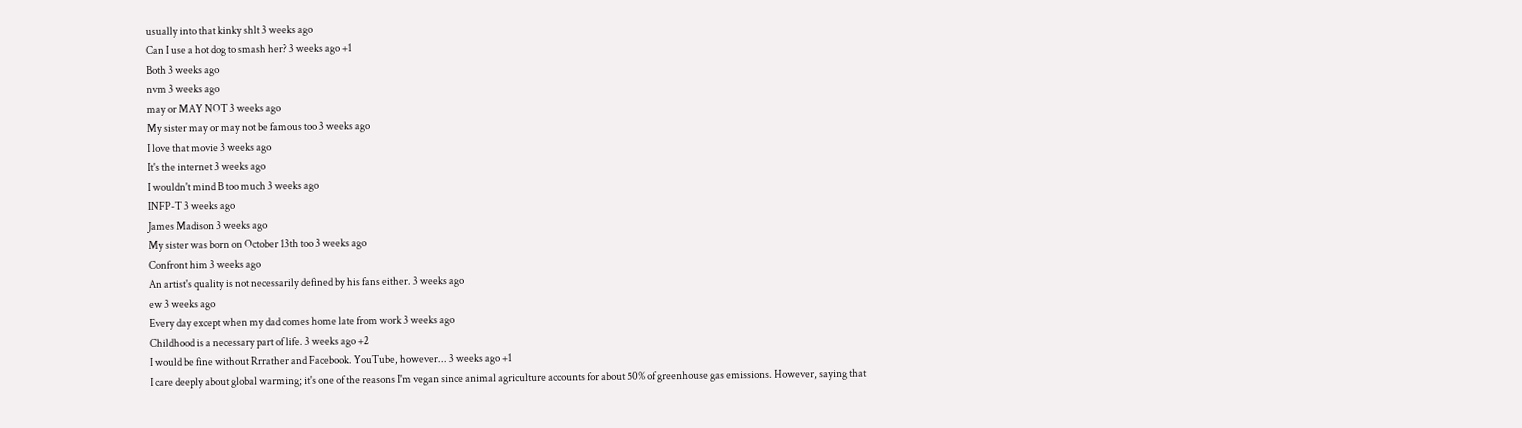usually into that kinky shlt 3 weeks ago
Can I use a hot dog to smash her? 3 weeks ago +1
Both 3 weeks ago
nvm 3 weeks ago
may or MAY NOT 3 weeks ago
My sister may or may not be famous too 3 weeks ago
I love that movie 3 weeks ago
It's the internet 3 weeks ago
I wouldn't mind B too much 3 weeks ago
INFP-T 3 weeks ago
James Madison 3 weeks ago
My sister was born on October 13th too 3 weeks ago
Confront him 3 weeks ago
An artist's quality is not necessarily defined by his fans either. 3 weeks ago
ew 3 weeks ago
Every day except when my dad comes home late from work 3 weeks ago
Childhood is a necessary part of life. 3 weeks ago +2
I would be fine without Rrrather and Facebook. YouTube, however... 3 weeks ago +1
I care deeply about global warming; it's one of the reasons I'm vegan since animal agriculture accounts for about 50% of greenhouse gas emissions. However, saying that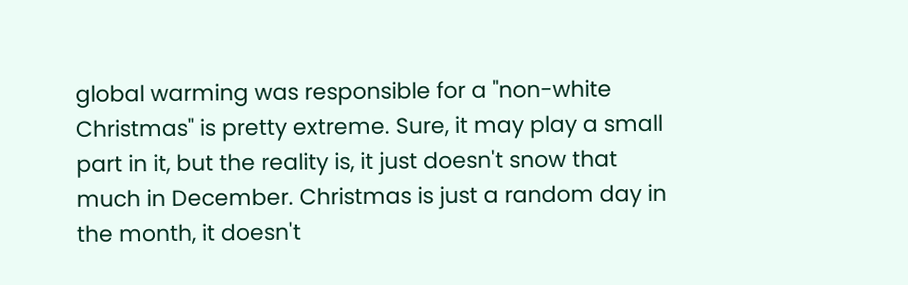global warming was responsible for a "non-white Christmas" is pretty extreme. Sure, it may play a small part in it, but the reality is, it just doesn't snow that much in December. Christmas is just a random day in the month, it doesn't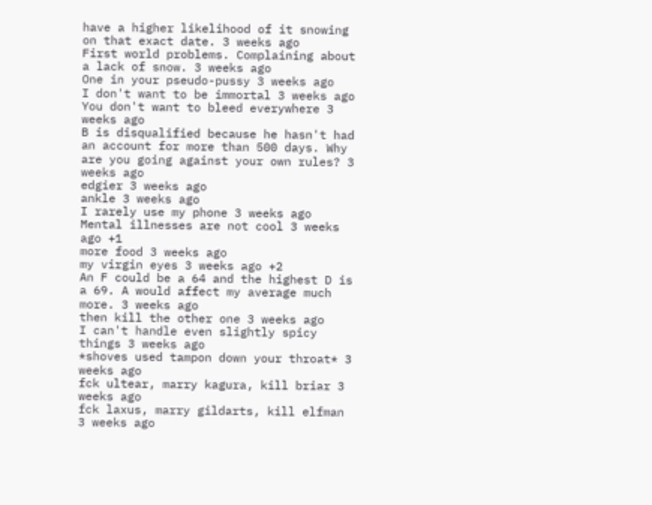have a higher likelihood of it snowing on that exact date. 3 weeks ago
First world problems. Complaining about a lack of snow. 3 weeks ago
One in your pseudo-pussy 3 weeks ago
I don't want to be immortal 3 weeks ago
You don't want to bleed everywhere 3 weeks ago
B is disqualified because he hasn't had an account for more than 500 days. Why are you going against your own rules? 3 weeks ago
edgier 3 weeks ago
ankle 3 weeks ago
I rarely use my phone 3 weeks ago
Mental illnesses are not cool 3 weeks ago +1
more food 3 weeks ago
my virgin eyes 3 weeks ago +2
An F could be a 64 and the highest D is a 69. A would affect my average much more. 3 weeks ago
then kill the other one 3 weeks ago
I can't handle even slightly spicy things 3 weeks ago
*shoves used tampon down your throat* 3 weeks ago
fck ultear, marry kagura, kill briar 3 weeks ago
fck laxus, marry gildarts, kill elfman 3 weeks ago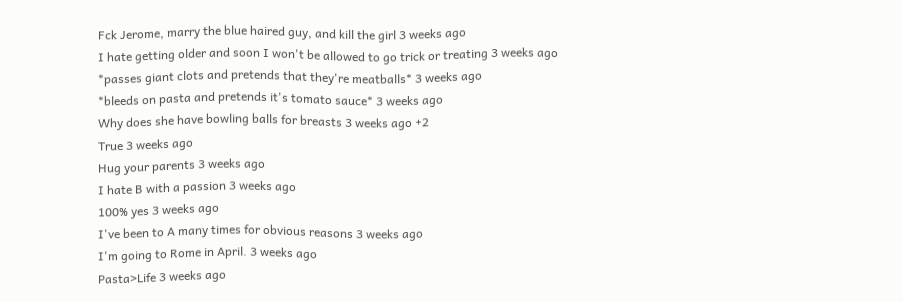Fck Jerome, marry the blue haired guy, and kill the girl 3 weeks ago
I hate getting older and soon I won't be allowed to go trick or treating 3 weeks ago
*passes giant clots and pretends that they're meatballs* 3 weeks ago
*bleeds on pasta and pretends it's tomato sauce* 3 weeks ago
Why does she have bowling balls for breasts 3 weeks ago +2
True 3 weeks ago
Hug your parents 3 weeks ago
I hate B with a passion 3 weeks ago
100% yes 3 weeks ago
I've been to A many times for obvious reasons 3 weeks ago
I'm going to Rome in April. 3 weeks ago
Pasta>Life 3 weeks ago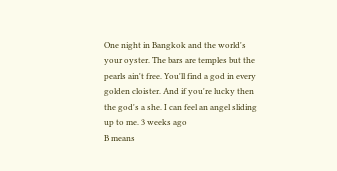One night in Bangkok and the world's your oyster. The bars are temples but the pearls ain't free. You'll find a god in every golden cloister. And if you're lucky then the god's a she. I can feel an angel sliding up to me. 3 weeks ago
B means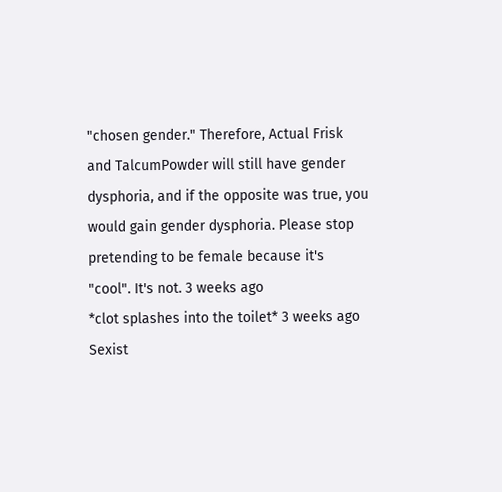"chosen gender." Therefore, Actual Frisk and TalcumPowder will still have gender dysphoria, and if the opposite was true, you would gain gender dysphoria. Please stop pretending to be female because it's "cool". It's not. 3 weeks ago
*clot splashes into the toilet* 3 weeks ago
Sexist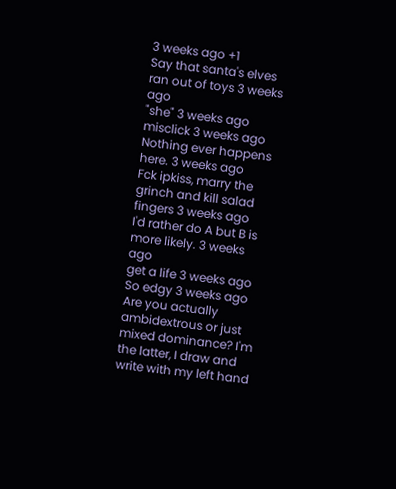3 weeks ago +1
Say that santa's elves ran out of toys 3 weeks ago
"she" 3 weeks ago
misclick 3 weeks ago
Nothing ever happens here. 3 weeks ago
Fck ipkiss, marry the grinch and kill salad fingers 3 weeks ago
I'd rather do A but B is more likely. 3 weeks ago
get a life 3 weeks ago
So edgy 3 weeks ago
Are you actually ambidextrous or just mixed dominance? I'm the latter, I draw and write with my left hand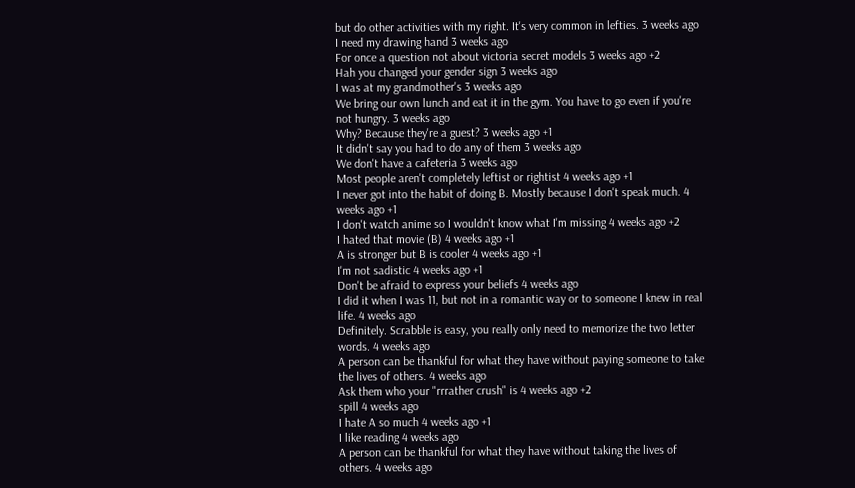but do other activities with my right. It's very common in lefties. 3 weeks ago
I need my drawing hand 3 weeks ago
For once a question not about victoria secret models 3 weeks ago +2
Hah you changed your gender sign 3 weeks ago
I was at my grandmother's 3 weeks ago
We bring our own lunch and eat it in the gym. You have to go even if you're not hungry. 3 weeks ago
Why? Because they're a guest? 3 weeks ago +1
It didn't say you had to do any of them 3 weeks ago
We don't have a cafeteria 3 weeks ago
Most people aren't completely leftist or rightist 4 weeks ago +1
I never got into the habit of doing B. Mostly because I don't speak much. 4 weeks ago +1
I don't watch anime so I wouldn't know what I'm missing 4 weeks ago +2
I hated that movie (B) 4 weeks ago +1
A is stronger but B is cooler 4 weeks ago +1
I'm not sadistic 4 weeks ago +1
Don't be afraid to express your beliefs 4 weeks ago
I did it when I was 11, but not in a romantic way or to someone I knew in real life. 4 weeks ago
Definitely. Scrabble is easy, you really only need to memorize the two letter words. 4 weeks ago
A person can be thankful for what they have without paying someone to take the lives of others. 4 weeks ago
Ask them who your "rrrather crush" is 4 weeks ago +2
spill 4 weeks ago
I hate A so much 4 weeks ago +1
I like reading 4 weeks ago
A person can be thankful for what they have without taking the lives of others. 4 weeks ago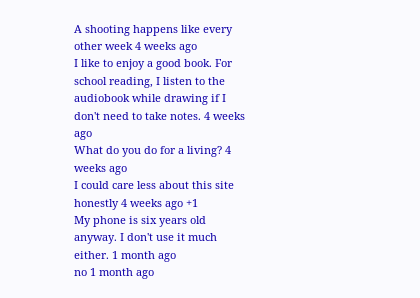A shooting happens like every other week 4 weeks ago
I like to enjoy a good book. For school reading, I listen to the audiobook while drawing if I don't need to take notes. 4 weeks ago
What do you do for a living? 4 weeks ago
I could care less about this site honestly 4 weeks ago +1
My phone is six years old anyway. I don't use it much either. 1 month ago
no 1 month ago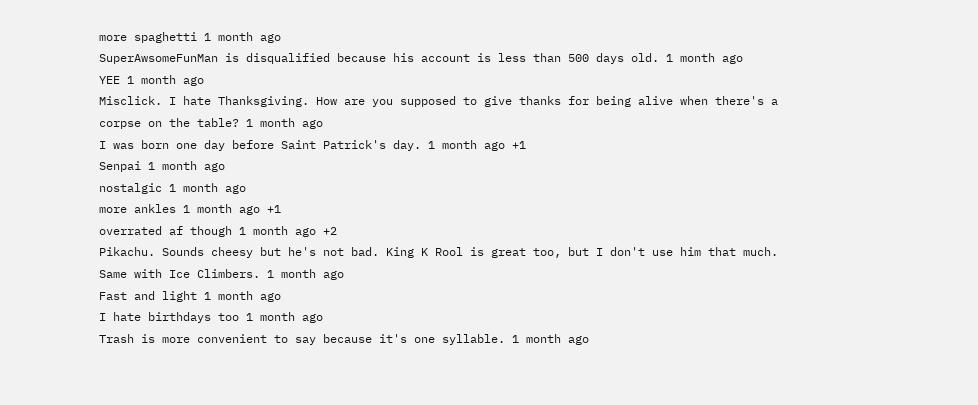more spaghetti 1 month ago
SuperAwsomeFunMan is disqualified because his account is less than 500 days old. 1 month ago
YEE 1 month ago
Misclick. I hate Thanksgiving. How are you supposed to give thanks for being alive when there's a corpse on the table? 1 month ago
I was born one day before Saint Patrick's day. 1 month ago +1
Senpai 1 month ago
nostalgic 1 month ago
more ankles 1 month ago +1
overrated af though 1 month ago +2
Pikachu. Sounds cheesy but he's not bad. King K Rool is great too, but I don't use him that much. Same with Ice Climbers. 1 month ago
Fast and light 1 month ago
I hate birthdays too 1 month ago
Trash is more convenient to say because it's one syllable. 1 month ago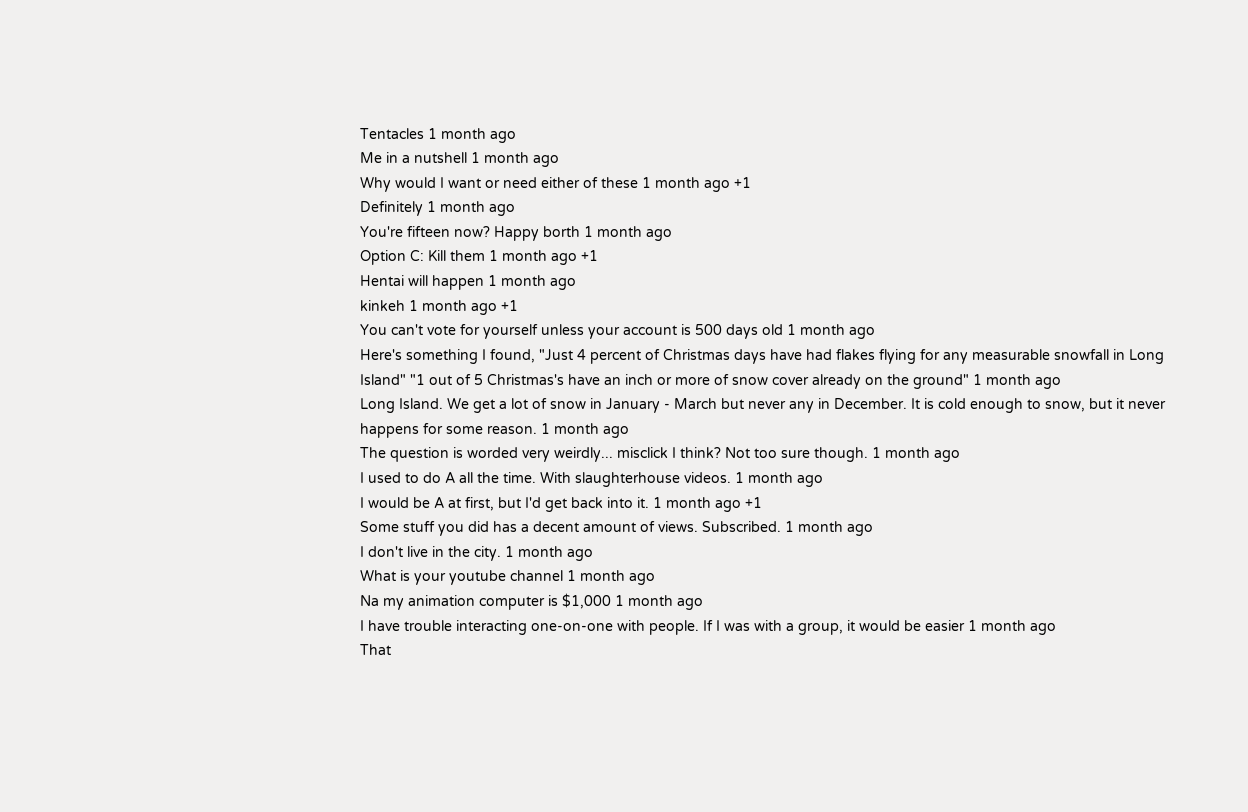Tentacles 1 month ago
Me in a nutshell 1 month ago
Why would I want or need either of these 1 month ago +1
Definitely 1 month ago
You're fifteen now? Happy borth 1 month ago
Option C: Kill them 1 month ago +1
Hentai will happen 1 month ago
kinkeh 1 month ago +1
You can't vote for yourself unless your account is 500 days old 1 month ago
Here's something I found, "Just 4 percent of Christmas days have had flakes flying for any measurable snowfall in Long Island" "1 out of 5 Christmas's have an inch or more of snow cover already on the ground" 1 month ago
Long Island. We get a lot of snow in January - March but never any in December. It is cold enough to snow, but it never happens for some reason. 1 month ago
The question is worded very weirdly... misclick I think? Not too sure though. 1 month ago
I used to do A all the time. With slaughterhouse videos. 1 month ago
I would be A at first, but I'd get back into it. 1 month ago +1
Some stuff you did has a decent amount of views. Subscribed. 1 month ago
I don't live in the city. 1 month ago
What is your youtube channel 1 month ago
Na my animation computer is $1,000 1 month ago
I have trouble interacting one-on-one with people. If I was with a group, it would be easier 1 month ago
That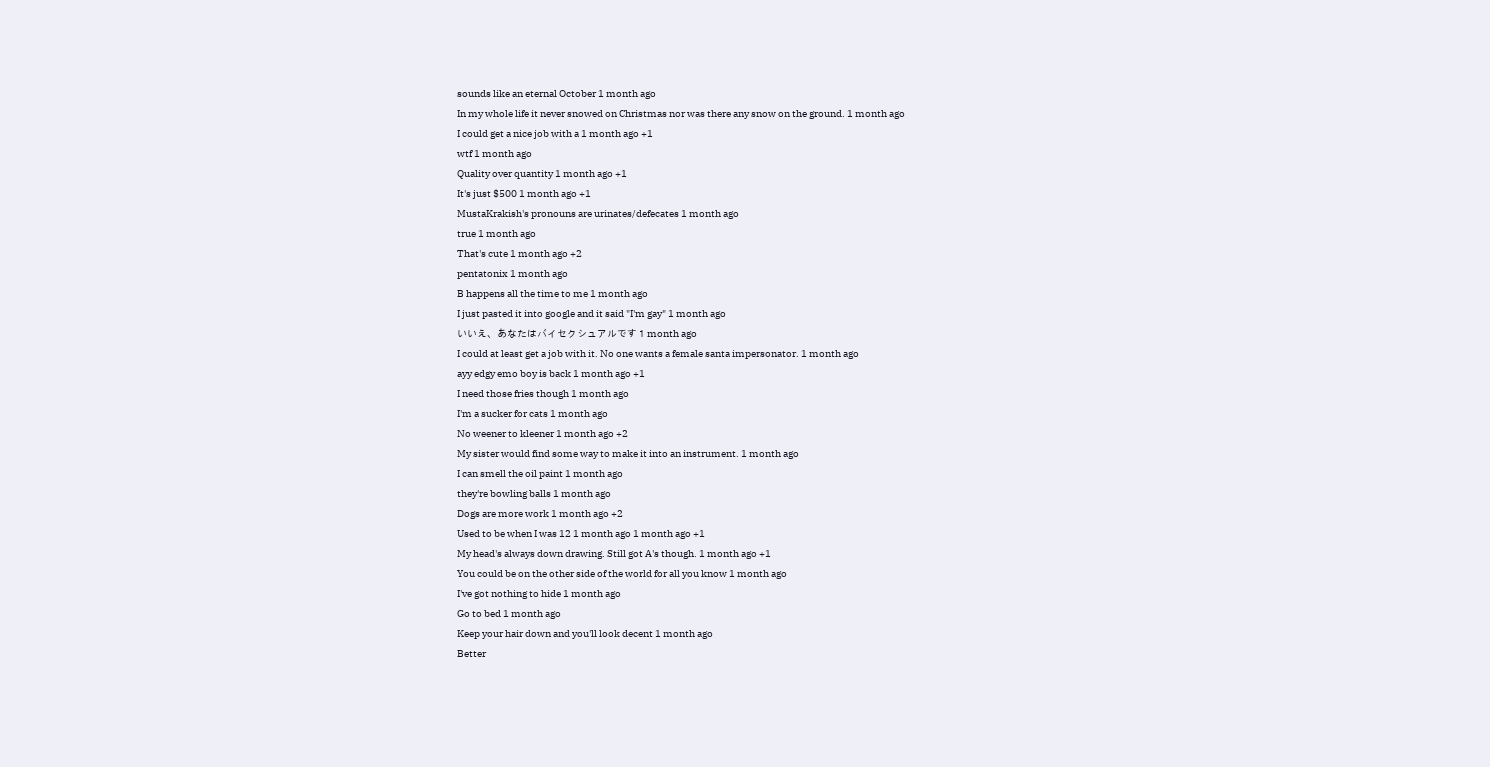sounds like an eternal October 1 month ago
In my whole life it never snowed on Christmas nor was there any snow on the ground. 1 month ago
I could get a nice job with a 1 month ago +1
wtf 1 month ago
Quality over quantity 1 month ago +1
It's just $500 1 month ago +1
MustaKrakish's pronouns are urinates/defecates 1 month ago
true 1 month ago
That's cute 1 month ago +2
pentatonix 1 month ago
B happens all the time to me 1 month ago
I just pasted it into google and it said "I'm gay" 1 month ago
いいえ、あなたはバイセクシュアルです 1 month ago
I could at least get a job with it. No one wants a female santa impersonator. 1 month ago
ayy edgy emo boy is back 1 month ago +1
I need those fries though 1 month ago
I'm a sucker for cats 1 month ago
No weener to kleener 1 month ago +2
My sister would find some way to make it into an instrument. 1 month ago
I can smell the oil paint 1 month ago
they're bowling balls 1 month ago
Dogs are more work 1 month ago +2
Used to be when I was 12 1 month ago 1 month ago +1
My head's always down drawing. Still got A's though. 1 month ago +1
You could be on the other side of the world for all you know 1 month ago
I've got nothing to hide 1 month ago
Go to bed 1 month ago
Keep your hair down and you'll look decent 1 month ago
Better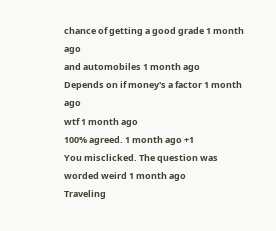chance of getting a good grade 1 month ago
and automobiles 1 month ago
Depends on if money's a factor 1 month ago
wtf 1 month ago
100% agreed. 1 month ago +1
You misclicked. The question was worded weird 1 month ago
Traveling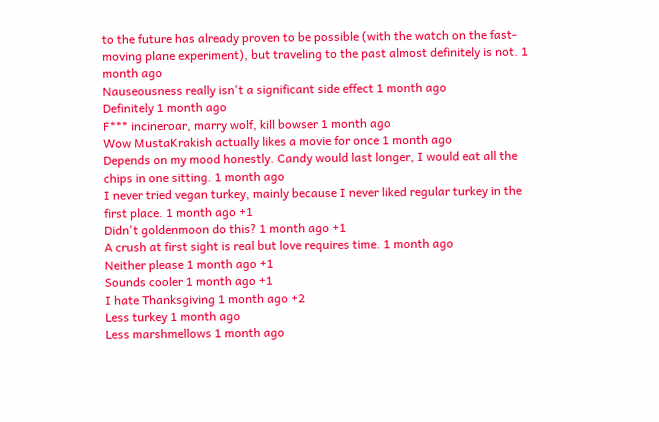to the future has already proven to be possible (with the watch on the fast-moving plane experiment), but traveling to the past almost definitely is not. 1 month ago
Nauseousness really isn't a significant side effect 1 month ago
Definitely 1 month ago
F*** incineroar, marry wolf, kill bowser 1 month ago
Wow MustaKrakish actually likes a movie for once 1 month ago
Depends on my mood honestly. Candy would last longer, I would eat all the chips in one sitting. 1 month ago
I never tried vegan turkey, mainly because I never liked regular turkey in the first place. 1 month ago +1
Didn't goldenmoon do this? 1 month ago +1
A crush at first sight is real but love requires time. 1 month ago
Neither please 1 month ago +1
Sounds cooler 1 month ago +1
I hate Thanksgiving 1 month ago +2
Less turkey 1 month ago
Less marshmellows 1 month ago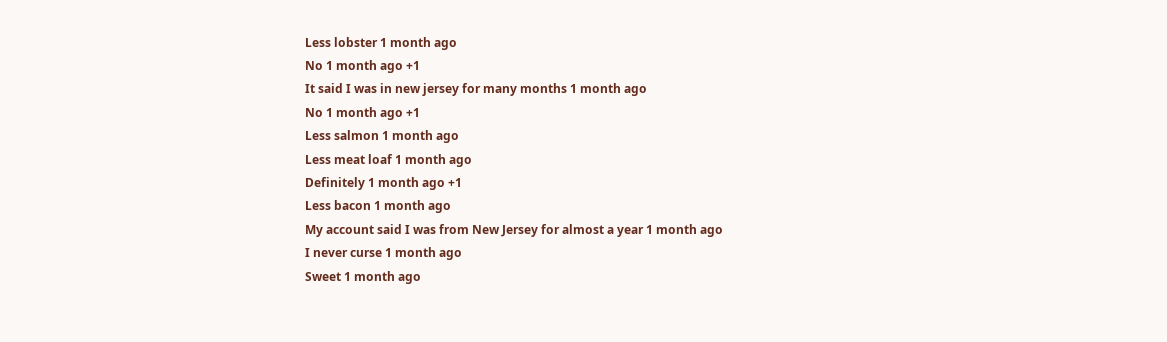Less lobster 1 month ago
No 1 month ago +1
It said I was in new jersey for many months 1 month ago
No 1 month ago +1
Less salmon 1 month ago
Less meat loaf 1 month ago
Definitely 1 month ago +1
Less bacon 1 month ago
My account said I was from New Jersey for almost a year 1 month ago
I never curse 1 month ago
Sweet 1 month ago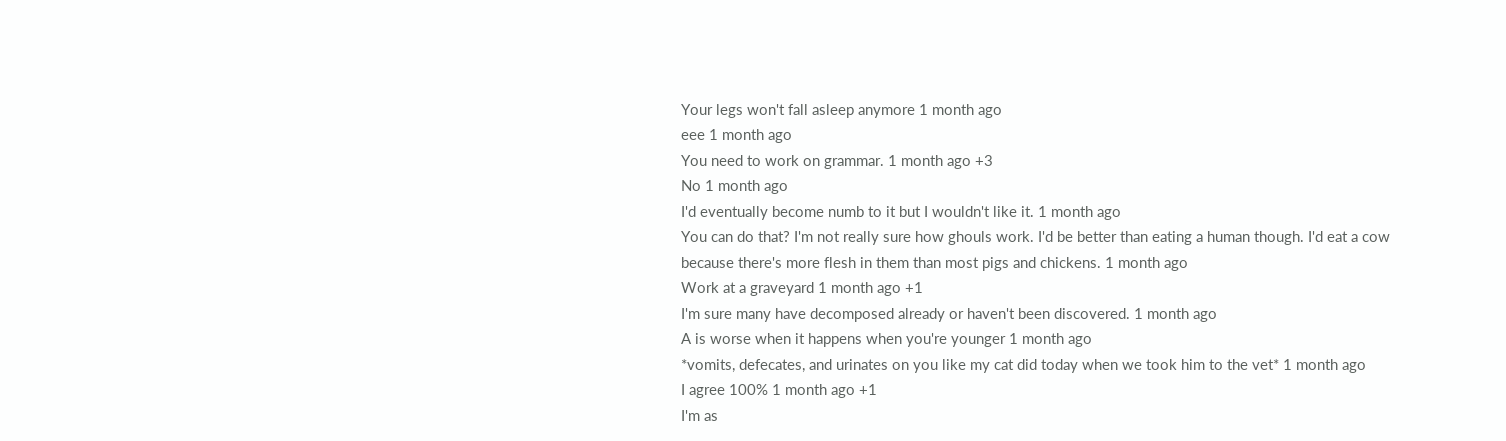Your legs won't fall asleep anymore 1 month ago
eee 1 month ago
You need to work on grammar. 1 month ago +3
No 1 month ago
I'd eventually become numb to it but I wouldn't like it. 1 month ago
You can do that? I'm not really sure how ghouls work. I'd be better than eating a human though. I'd eat a cow because there's more flesh in them than most pigs and chickens. 1 month ago
Work at a graveyard 1 month ago +1
I'm sure many have decomposed already or haven't been discovered. 1 month ago
A is worse when it happens when you're younger 1 month ago
*vomits, defecates, and urinates on you like my cat did today when we took him to the vet* 1 month ago
I agree 100% 1 month ago +1
I'm as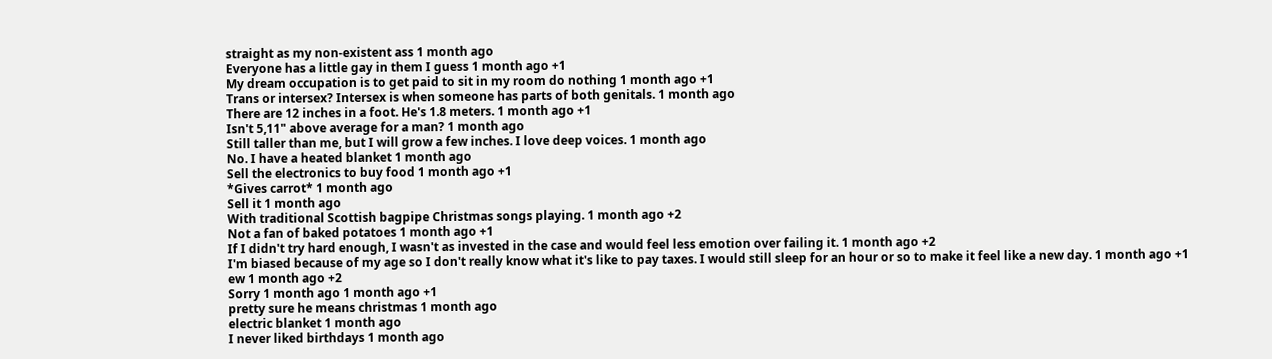straight as my non-existent ass 1 month ago
Everyone has a little gay in them I guess 1 month ago +1
My dream occupation is to get paid to sit in my room do nothing 1 month ago +1
Trans or intersex? Intersex is when someone has parts of both genitals. 1 month ago
There are 12 inches in a foot. He's 1.8 meters. 1 month ago +1
Isn't 5,11" above average for a man? 1 month ago
Still taller than me, but I will grow a few inches. I love deep voices. 1 month ago
No. I have a heated blanket 1 month ago
Sell the electronics to buy food 1 month ago +1
*Gives carrot* 1 month ago
Sell it 1 month ago
With traditional Scottish bagpipe Christmas songs playing. 1 month ago +2
Not a fan of baked potatoes 1 month ago +1
If I didn't try hard enough, I wasn't as invested in the case and would feel less emotion over failing it. 1 month ago +2
I'm biased because of my age so I don't really know what it's like to pay taxes. I would still sleep for an hour or so to make it feel like a new day. 1 month ago +1
ew 1 month ago +2
Sorry 1 month ago 1 month ago +1
pretty sure he means christmas 1 month ago
electric blanket 1 month ago
I never liked birthdays 1 month ago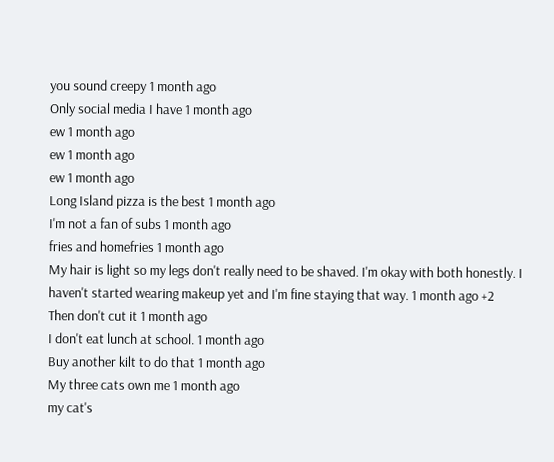you sound creepy 1 month ago
Only social media I have 1 month ago
ew 1 month ago
ew 1 month ago
ew 1 month ago
Long Island pizza is the best 1 month ago
I'm not a fan of subs 1 month ago
fries and homefries 1 month ago
My hair is light so my legs don't really need to be shaved. I'm okay with both honestly. I haven't started wearing makeup yet and I'm fine staying that way. 1 month ago +2
Then don't cut it 1 month ago
I don't eat lunch at school. 1 month ago
Buy another kilt to do that 1 month ago
My three cats own me 1 month ago
my cat's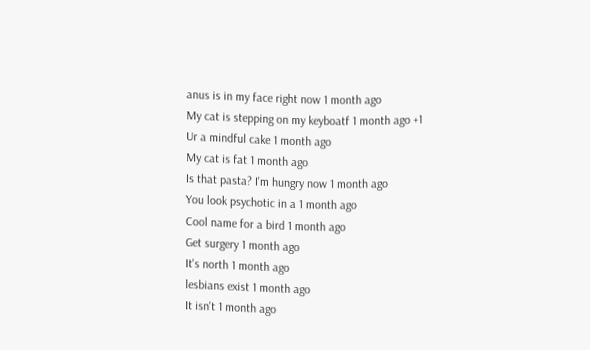anus is in my face right now 1 month ago
My cat is stepping on my keyboatf 1 month ago +1
Ur a mindful cake 1 month ago
My cat is fat 1 month ago
Is that pasta? I'm hungry now 1 month ago
You look psychotic in a 1 month ago
Cool name for a bird 1 month ago
Get surgery 1 month ago
It's north 1 month ago
lesbians exist 1 month ago
It isn't 1 month ago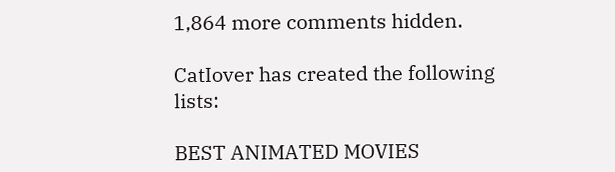1,864 more comments hidden.

CatIover has created the following lists:

BEST ANIMATED MOVIES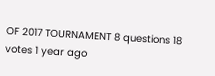OF 2017 TOURNAMENT 8 questions 18 votes 1 year ago